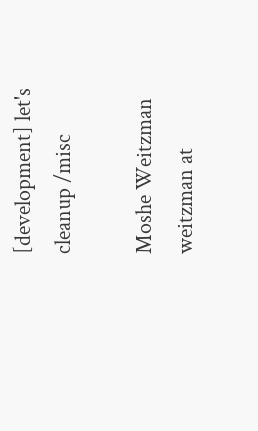[development] let's cleanup /misc

Moshe Weitzman weitzman at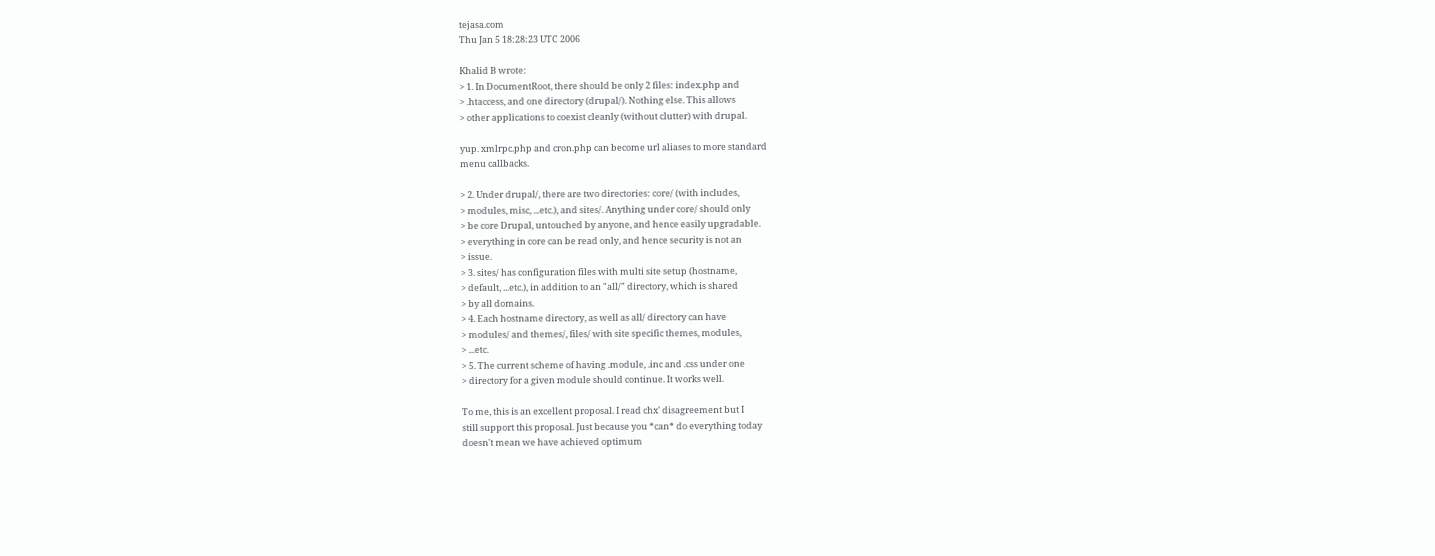tejasa.com
Thu Jan 5 18:28:23 UTC 2006

Khalid B wrote:
> 1. In DocumentRoot, there should be only 2 files: index.php and
> .htaccess, and one directory (drupal/). Nothing else. This allows
> other applications to coexist cleanly (without clutter) with drupal.

yup. xmlrpc.php and cron.php can become url aliases to more standard
menu callbacks.

> 2. Under drupal/, there are two directories: core/ (with includes,
> modules, misc, ...etc.), and sites/. Anything under core/ should only
> be core Drupal, untouched by anyone, and hence easily upgradable.
> everything in core can be read only, and hence security is not an
> issue.
> 3. sites/ has configuration files with multi site setup (hostname,
> default, ...etc.), in addition to an "all/" directory, which is shared
> by all domains.
> 4. Each hostname directory, as well as all/ directory can have
> modules/ and themes/, files/ with site specific themes, modules,
> ...etc.
> 5. The current scheme of having .module, .inc and .css under one
> directory for a given module should continue. It works well.

To me, this is an excellent proposal. I read chx' disagreement but I
still support this proposal. Just because you *can* do everything today
doesn't mean we have achieved optimum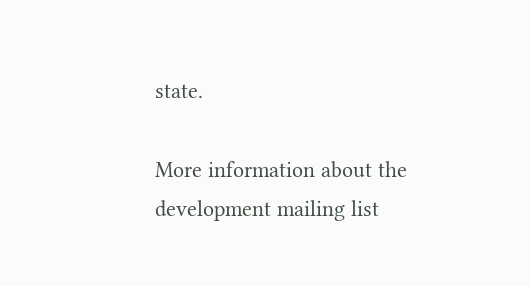state.

More information about the development mailing list